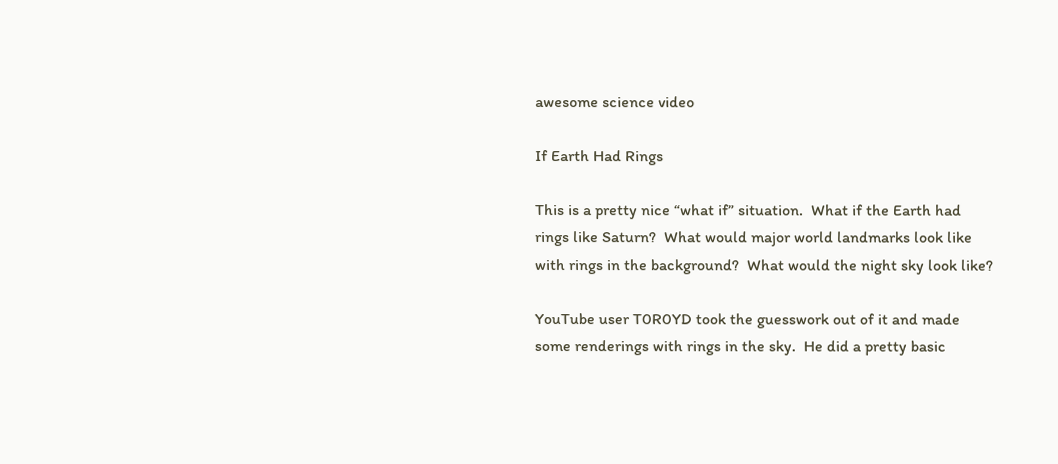awesome science video

If Earth Had Rings

This is a pretty nice “what if” situation.  What if the Earth had rings like Saturn?  What would major world landmarks look like with rings in the background?  What would the night sky look like?

YouTube user T0R0YD took the guesswork out of it and made some renderings with rings in the sky.  He did a pretty basic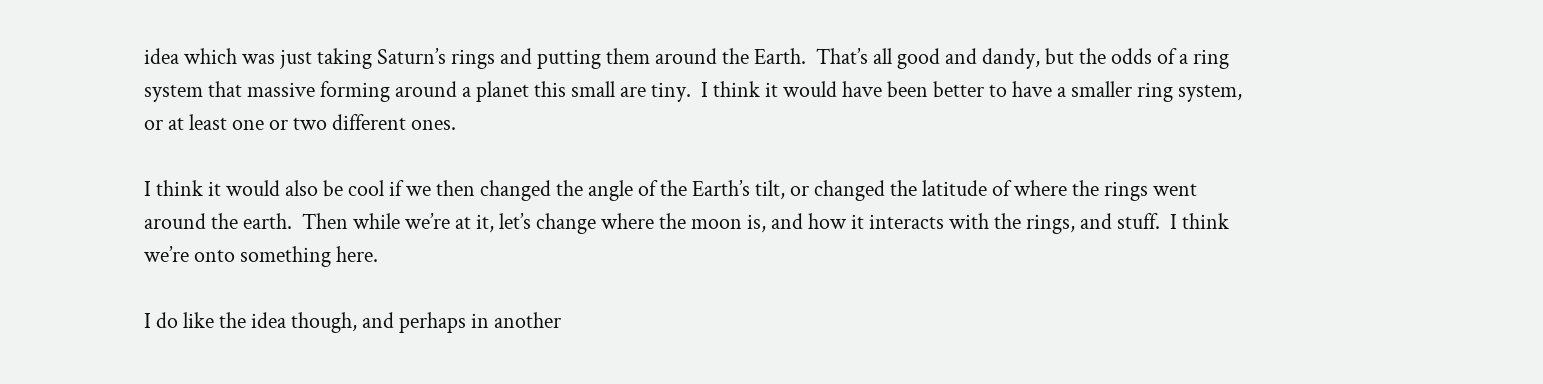idea which was just taking Saturn’s rings and putting them around the Earth.  That’s all good and dandy, but the odds of a ring system that massive forming around a planet this small are tiny.  I think it would have been better to have a smaller ring system, or at least one or two different ones.

I think it would also be cool if we then changed the angle of the Earth’s tilt, or changed the latitude of where the rings went around the earth.  Then while we’re at it, let’s change where the moon is, and how it interacts with the rings, and stuff.  I think we’re onto something here.

I do like the idea though, and perhaps in another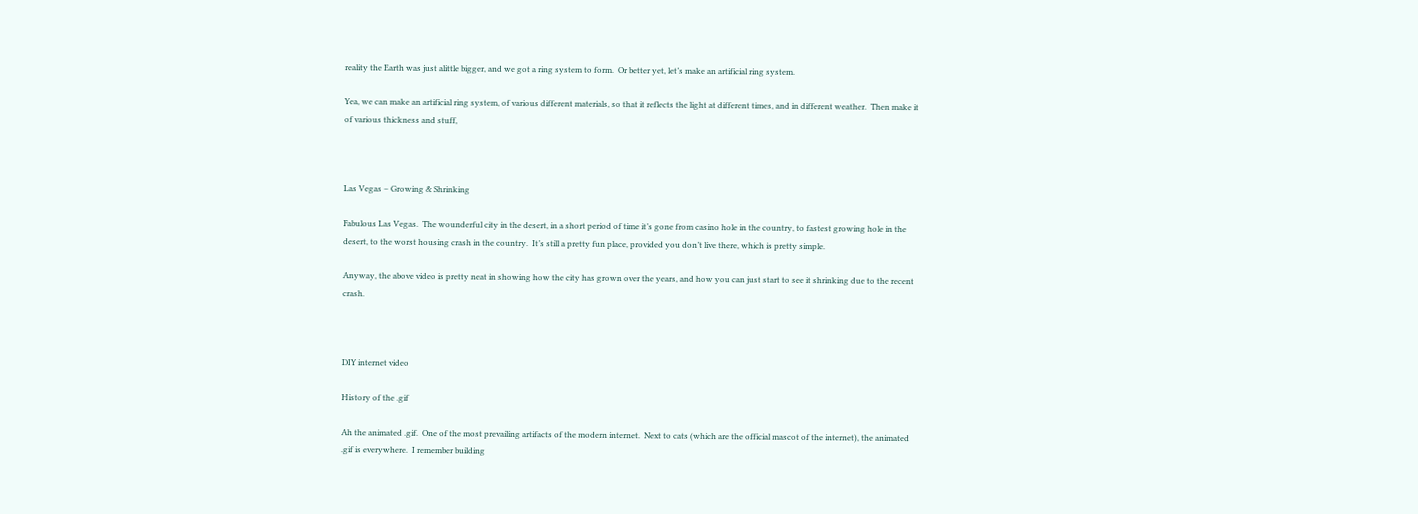reality the Earth was just alittle bigger, and we got a ring system to form.  Or better yet, let’s make an artificial ring system.

Yea, we can make an artificial ring system, of various different materials, so that it reflects the light at different times, and in different weather.  Then make it of various thickness and stuff,



Las Vegas – Growing & Shrinking

Fabulous Las Vegas.  The wounderful city in the desert, in a short period of time it’s gone from casino hole in the country, to fastest growing hole in the desert, to the worst housing crash in the country.  It’s still a pretty fun place, provided you don’t live there, which is pretty simple.

Anyway, the above video is pretty neat in showing how the city has grown over the years, and how you can just start to see it shrinking due to the recent crash.



DIY internet video

History of the .gif

Ah the animated .gif.  One of the most prevailing artifacts of the modern internet.  Next to cats (which are the official mascot of the internet), the animated .gif is everywhere.  I remember building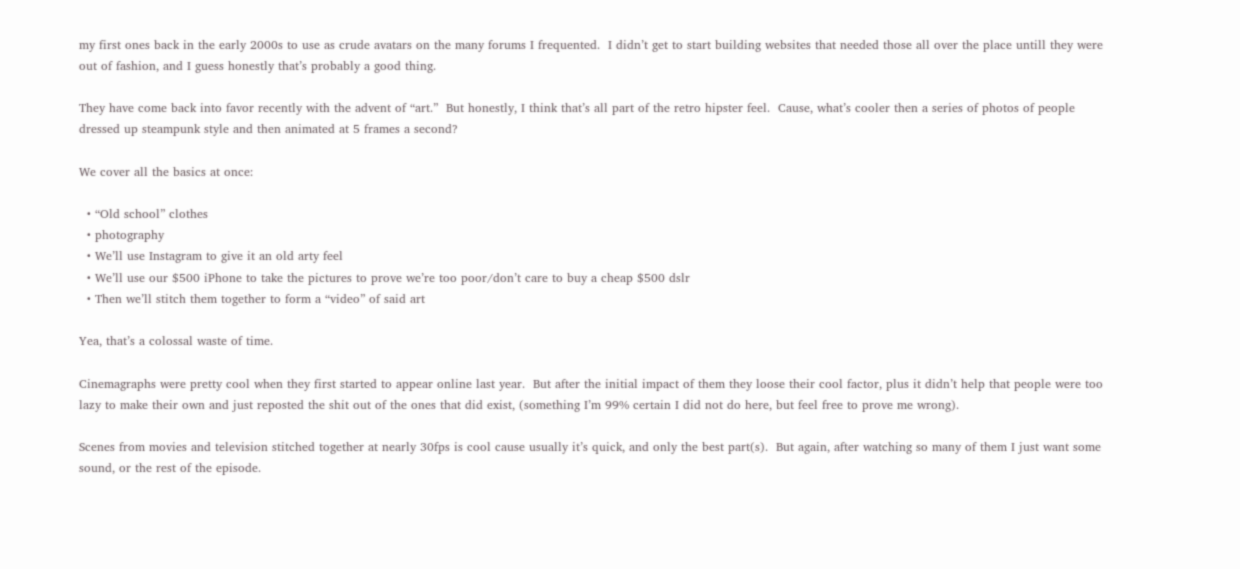my first ones back in the early 2000s to use as crude avatars on the many forums I frequented.  I didn’t get to start building websites that needed those all over the place untill they were out of fashion, and I guess honestly that’s probably a good thing.

They have come back into favor recently with the advent of “art.”  But honestly, I think that’s all part of the retro hipster feel.  Cause, what’s cooler then a series of photos of people dressed up steampunk style and then animated at 5 frames a second?

We cover all the basics at once:

  • “Old school” clothes
  • photography
  • We’ll use Instagram to give it an old arty feel
  • We’ll use our $500 iPhone to take the pictures to prove we’re too poor/don’t care to buy a cheap $500 dslr
  • Then we’ll stitch them together to form a “video” of said art

Yea, that’s a colossal waste of time.

Cinemagraphs were pretty cool when they first started to appear online last year.  But after the initial impact of them they loose their cool factor, plus it didn’t help that people were too lazy to make their own and just reposted the shit out of the ones that did exist, (something I’m 99% certain I did not do here, but feel free to prove me wrong).

Scenes from movies and television stitched together at nearly 30fps is cool cause usually it’s quick, and only the best part(s).  But again, after watching so many of them I just want some sound, or the rest of the episode.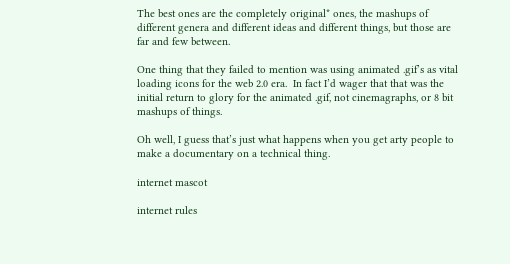The best ones are the completely original* ones, the mashups of different genera and different ideas and different things, but those are far and few between.

One thing that they failed to mention was using animated .gif’s as vital loading icons for the web 2.0 era.  In fact I’d wager that that was the initial return to glory for the animated .gif, not cinemagraphs, or 8 bit mashups of things.

Oh well, I guess that’s just what happens when you get arty people to make a documentary on a technical thing.

internet mascot

internet rules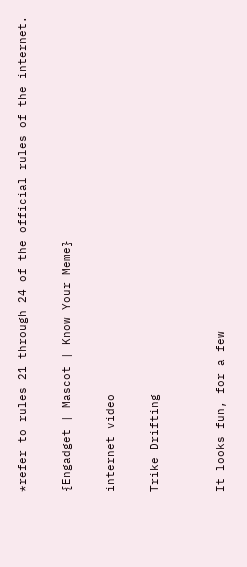*refer to rules 21 through 24 of the official rules of the internet.

{Engadget | Mascot | Know Your Meme}

internet video

Trike Drifting


It looks fun, for a few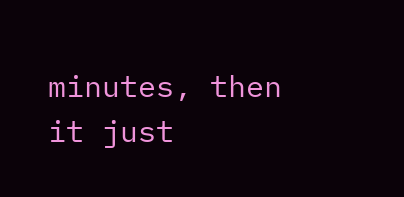minutes, then it just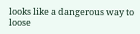looks like a dangerous way to loose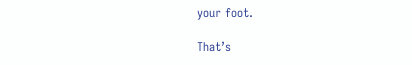your foot.

That’s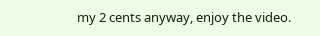my 2 cents anyway, enjoy the video.